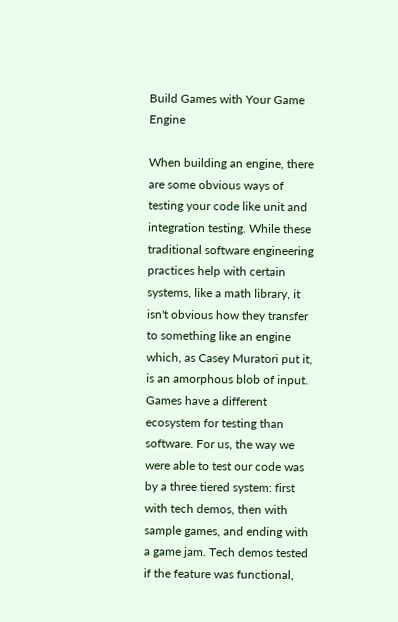Build Games with Your Game Engine

When building an engine, there are some obvious ways of testing your code like unit and integration testing. While these traditional software engineering practices help with certain systems, like a math library, it isn't obvious how they transfer to something like an engine which, as Casey Muratori put it, is an amorphous blob of input. Games have a different ecosystem for testing than software. For us, the way we were able to test our code was by a three tiered system: first with tech demos, then with sample games, and ending with a game jam. Tech demos tested if the feature was functional,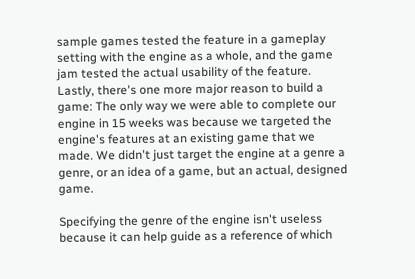sample games tested the feature in a gameplay setting with the engine as a whole, and the game jam tested the actual usability of the feature. Lastly, there's one more major reason to build a game: The only way we were able to complete our engine in 15 weeks was because we targeted the engine's features at an existing game that we made. We didn't just target the engine at a genre a genre, or an idea of a game, but an actual, designed game.

Specifying the genre of the engine isn't useless because it can help guide as a reference of which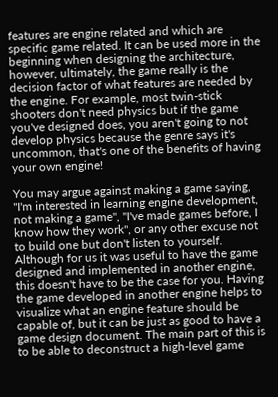features are engine related and which are specific game related. It can be used more in the beginning when designing the architecture, however, ultimately, the game really is the decision factor of what features are needed by the engine. For example, most twin-stick shooters don't need physics but if the game you've designed does, you aren't going to not develop physics because the genre says it's uncommon, that's one of the benefits of having your own engine!

You may argue against making a game saying, "I'm interested in learning engine development, not making a game", "I've made games before, I know how they work", or any other excuse not to build one but don't listen to yourself. Although for us it was useful to have the game designed and implemented in another engine, this doesn't have to be the case for you. Having the game developed in another engine helps to visualize what an engine feature should be capable of, but it can be just as good to have a game design document. The main part of this is to be able to deconstruct a high-level game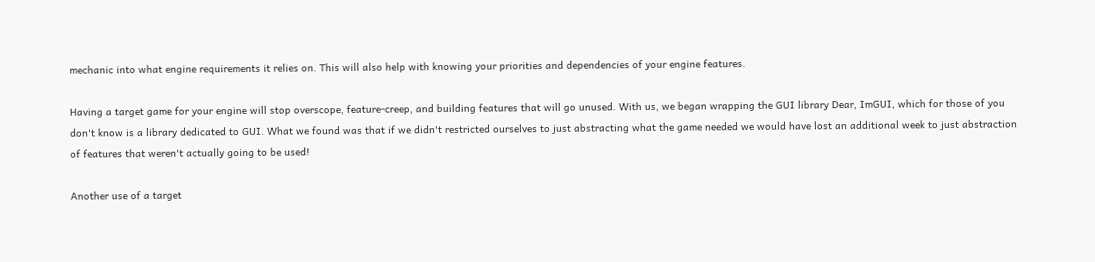mechanic into what engine requirements it relies on. This will also help with knowing your priorities and dependencies of your engine features.

Having a target game for your engine will stop overscope, feature-creep, and building features that will go unused. With us, we began wrapping the GUI library Dear, ImGUI, which for those of you don't know is a library dedicated to GUI. What we found was that if we didn't restricted ourselves to just abstracting what the game needed we would have lost an additional week to just abstraction of features that weren't actually going to be used!

Another use of a target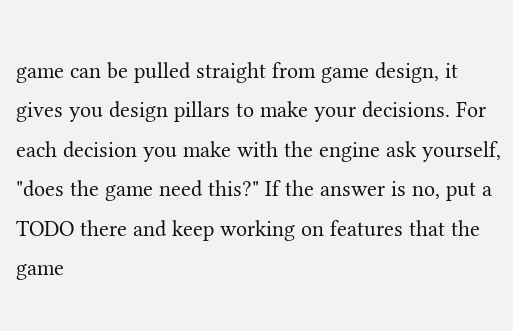game can be pulled straight from game design, it gives you design pillars to make your decisions. For each decision you make with the engine ask yourself, "does the game need this?" If the answer is no, put a TODO there and keep working on features that the game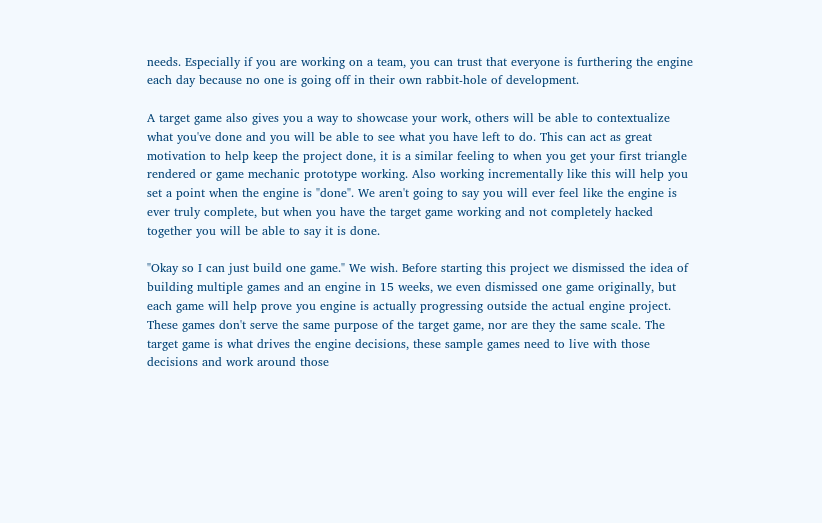needs. Especially if you are working on a team, you can trust that everyone is furthering the engine each day because no one is going off in their own rabbit-hole of development.

A target game also gives you a way to showcase your work, others will be able to contextualize what you've done and you will be able to see what you have left to do. This can act as great motivation to help keep the project done, it is a similar feeling to when you get your first triangle rendered or game mechanic prototype working. Also working incrementally like this will help you set a point when the engine is "done". We aren't going to say you will ever feel like the engine is ever truly complete, but when you have the target game working and not completely hacked together you will be able to say it is done.

"Okay so I can just build one game." We wish. Before starting this project we dismissed the idea of building multiple games and an engine in 15 weeks, we even dismissed one game originally, but each game will help prove you engine is actually progressing outside the actual engine project. These games don't serve the same purpose of the target game, nor are they the same scale. The target game is what drives the engine decisions, these sample games need to live with those decisions and work around those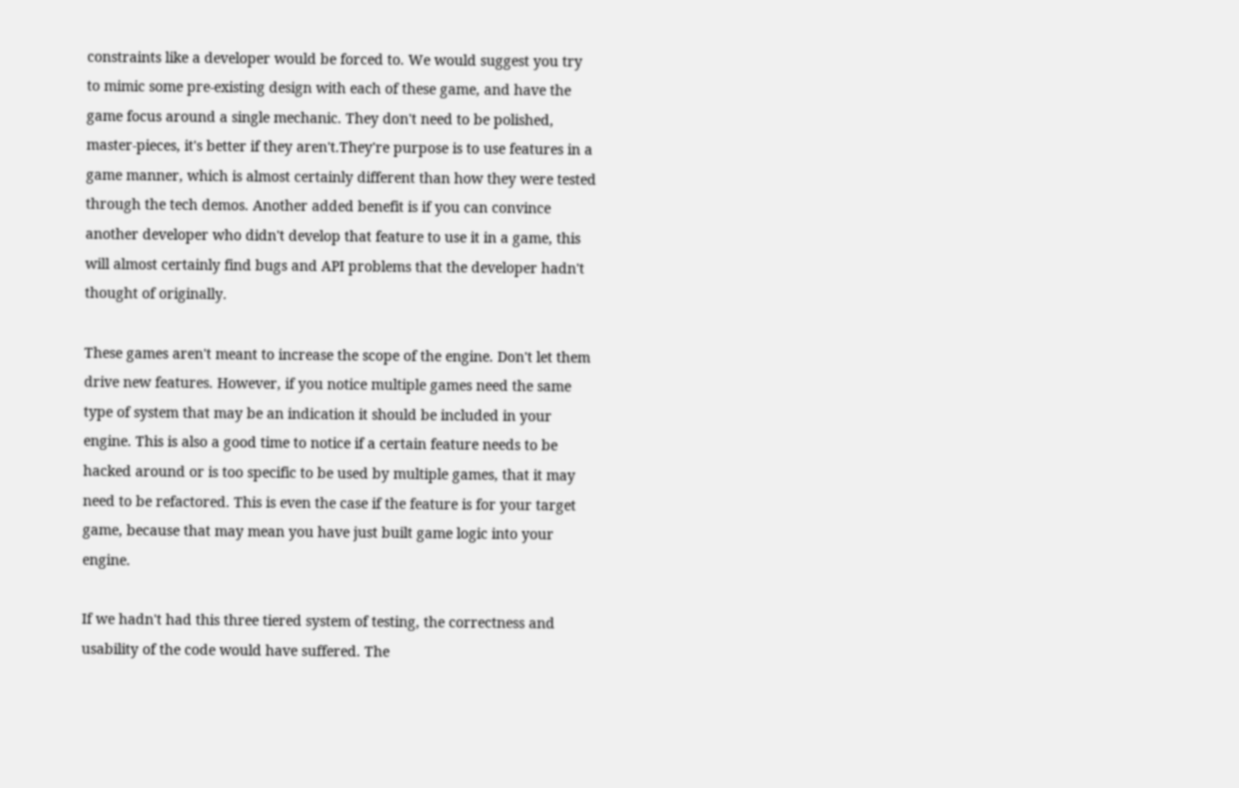constraints like a developer would be forced to. We would suggest you try to mimic some pre-existing design with each of these game, and have the game focus around a single mechanic. They don't need to be polished, master-pieces, it's better if they aren't.They're purpose is to use features in a game manner, which is almost certainly different than how they were tested through the tech demos. Another added benefit is if you can convince another developer who didn't develop that feature to use it in a game, this will almost certainly find bugs and API problems that the developer hadn't thought of originally.

These games aren't meant to increase the scope of the engine. Don't let them drive new features. However, if you notice multiple games need the same type of system that may be an indication it should be included in your engine. This is also a good time to notice if a certain feature needs to be hacked around or is too specific to be used by multiple games, that it may need to be refactored. This is even the case if the feature is for your target game, because that may mean you have just built game logic into your engine.

If we hadn't had this three tiered system of testing, the correctness and usability of the code would have suffered. The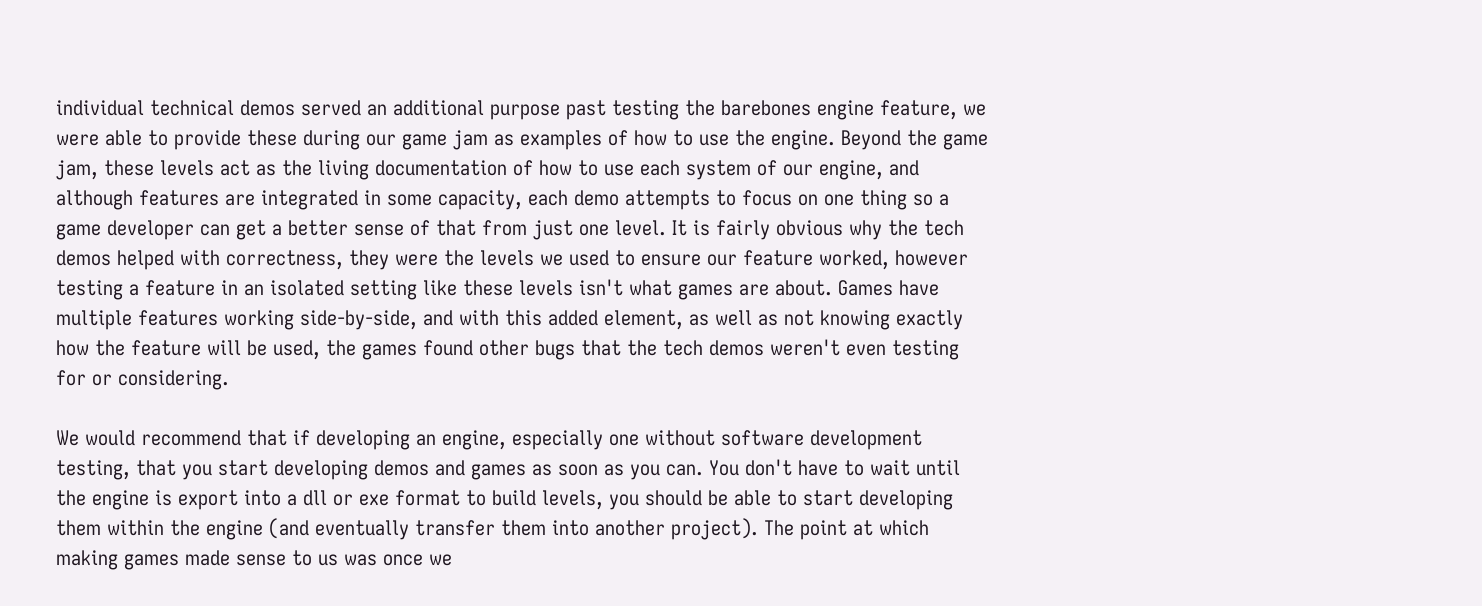individual technical demos served an additional purpose past testing the barebones engine feature, we were able to provide these during our game jam as examples of how to use the engine. Beyond the game jam, these levels act as the living documentation of how to use each system of our engine, and although features are integrated in some capacity, each demo attempts to focus on one thing so a game developer can get a better sense of that from just one level. It is fairly obvious why the tech demos helped with correctness, they were the levels we used to ensure our feature worked, however testing a feature in an isolated setting like these levels isn't what games are about. Games have multiple features working side-by-side, and with this added element, as well as not knowing exactly how the feature will be used, the games found other bugs that the tech demos weren't even testing for or considering.

We would recommend that if developing an engine, especially one without software development testing, that you start developing demos and games as soon as you can. You don't have to wait until the engine is export into a dll or exe format to build levels, you should be able to start developing them within the engine (and eventually transfer them into another project). The point at which making games made sense to us was once we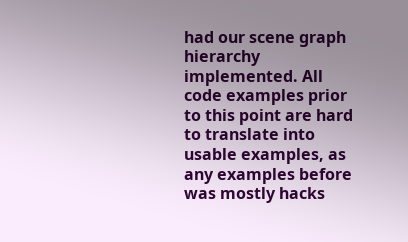had our scene graph hierarchy implemented. All code examples prior to this point are hard to translate into usable examples, as any examples before was mostly hacks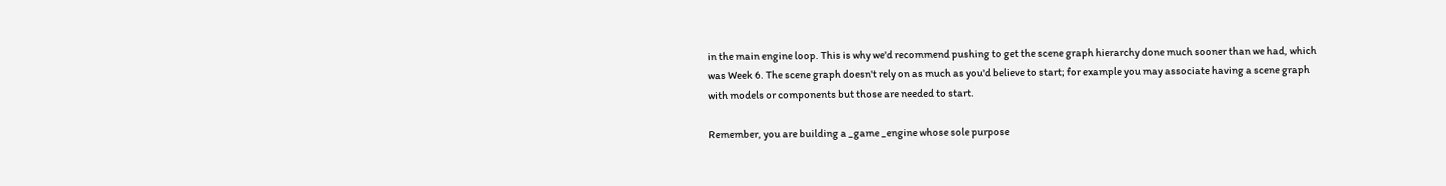in the main engine loop. This is why we'd recommend pushing to get the scene graph hierarchy done much sooner than we had, which was Week 6. The scene graph doesn't rely on as much as you'd believe to start; for example you may associate having a scene graph with models or components but those are needed to start.

Remember, you are building a _game _engine whose sole purpose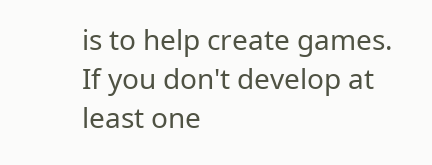is to help create games. If you don't develop at least one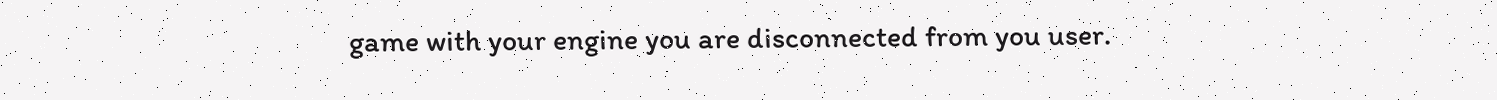game with your engine you are disconnected from you user.